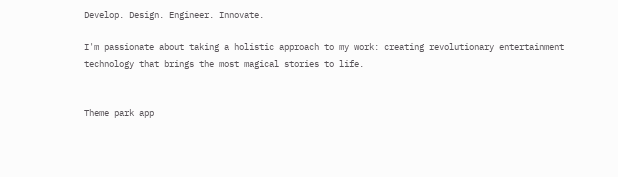Develop. Design. Engineer. Innovate.

I'm passionate about taking a holistic approach to my work: creating revolutionary entertainment technology that brings the most magical stories to life.


Theme park app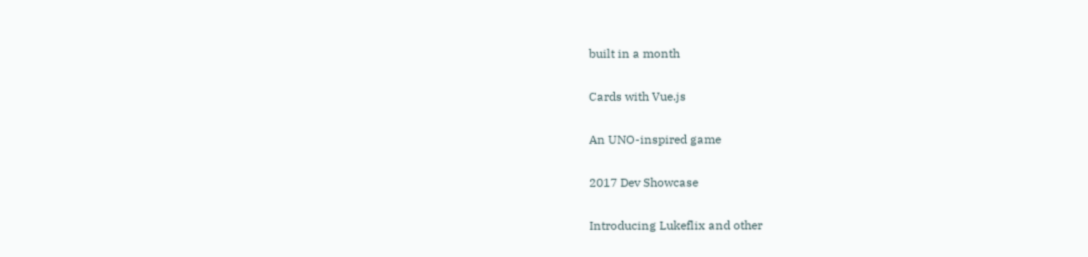built in a month

Cards with Vue.js

An UNO-inspired game

2017 Dev Showcase

Introducing Lukeflix and other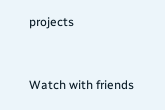projects


Watch with friends